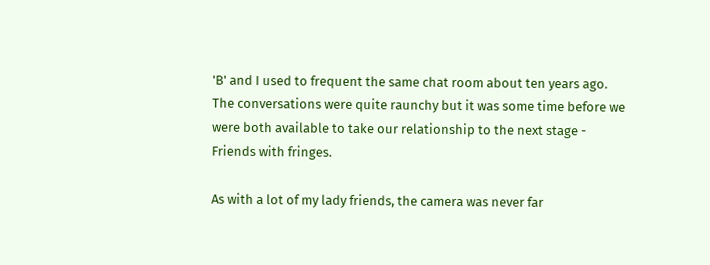'B' and I used to frequent the same chat room about ten years ago. The conversations were quite raunchy but it was some time before we were both available to take our relationship to the next stage - Friends with fringes.

As with a lot of my lady friends, the camera was never far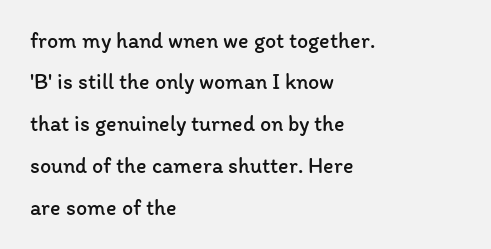from my hand wnen we got together. 'B' is still the only woman I know that is genuinely turned on by the sound of the camera shutter. Here are some of the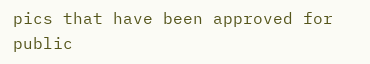pics that have been approved for public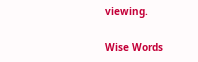viewing.

Wise Words